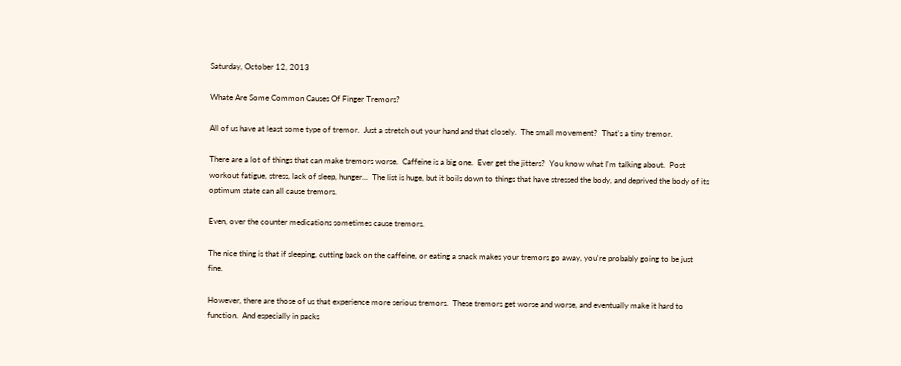Saturday, October 12, 2013

Whate Are Some Common Causes Of Finger Tremors?

All of us have at least some type of tremor.  Just a stretch out your hand and that closely.  The small movement?  That's a tiny tremor.

There are a lot of things that can make tremors worse.  Caffeine is a big one.  Ever get the jitters?  You know what I'm talking about.  Post workout fatigue, stress, lack of sleep, hunger...  The list is huge, but it boils down to things that have stressed the body, and deprived the body of its optimum state can all cause tremors.

Even, over the counter medications sometimes cause tremors.

The nice thing is that if sleeping, cutting back on the caffeine, or eating a snack makes your tremors go away, you're probably going to be just fine.

However, there are those of us that experience more serious tremors.  These tremors get worse and worse, and eventually make it hard to function.  And especially in packs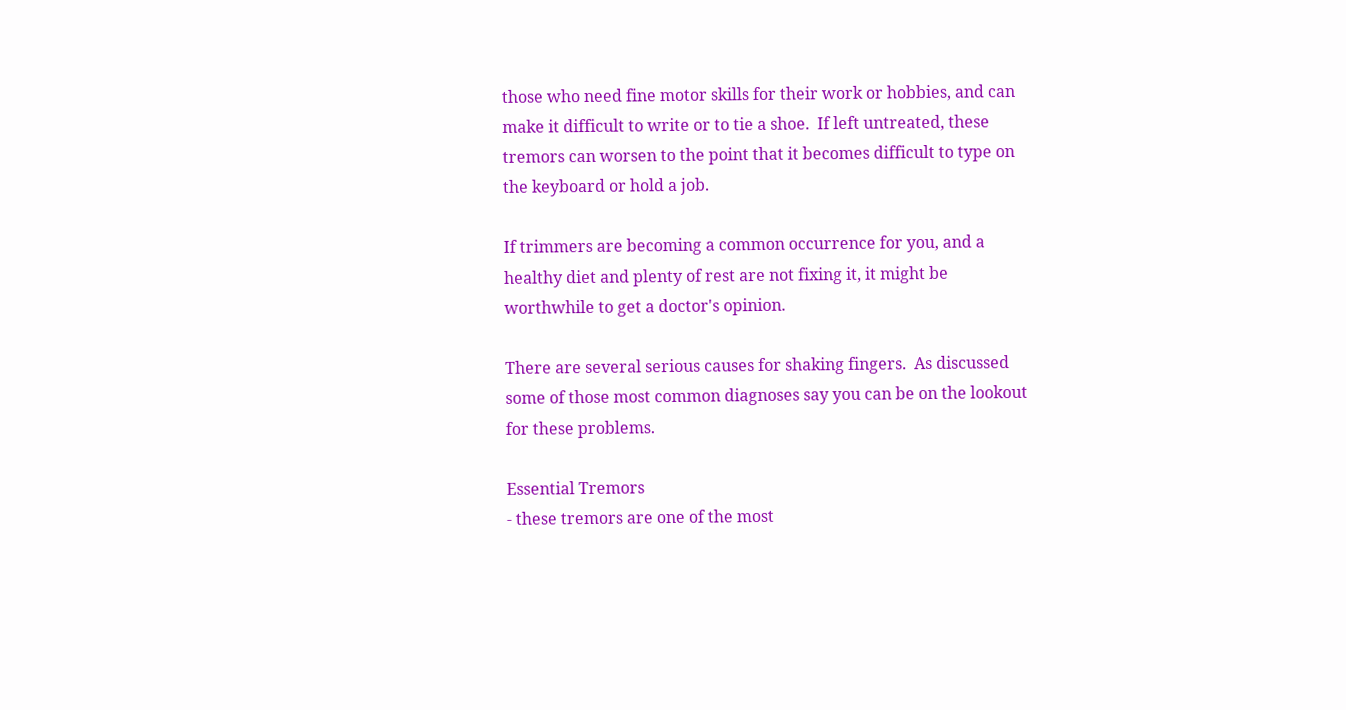those who need fine motor skills for their work or hobbies, and can make it difficult to write or to tie a shoe.  If left untreated, these tremors can worsen to the point that it becomes difficult to type on the keyboard or hold a job.

If trimmers are becoming a common occurrence for you, and a healthy diet and plenty of rest are not fixing it, it might be worthwhile to get a doctor's opinion.

There are several serious causes for shaking fingers.  As discussed some of those most common diagnoses say you can be on the lookout for these problems.

Essential Tremors
- these tremors are one of the most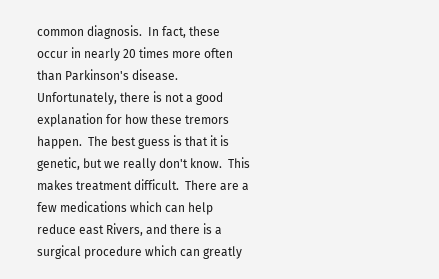common diagnosis.  In fact, these occur in nearly 20 times more often than Parkinson's disease.  Unfortunately, there is not a good explanation for how these tremors happen.  The best guess is that it is genetic, but we really don't know.  This makes treatment difficult.  There are a few medications which can help reduce east Rivers, and there is a surgical procedure which can greatly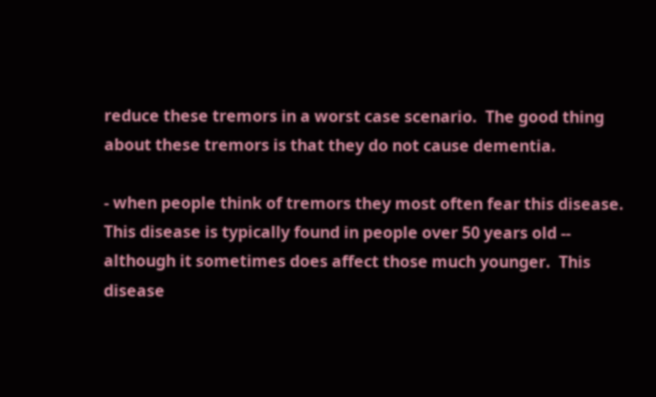reduce these tremors in a worst case scenario.  The good thing about these tremors is that they do not cause dementia.

- when people think of tremors they most often fear this disease.  This disease is typically found in people over 50 years old -- although it sometimes does affect those much younger.  This disease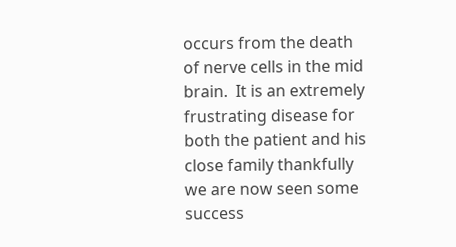occurs from the death of nerve cells in the mid brain.  It is an extremely frustrating disease for both the patient and his close family thankfully we are now seen some success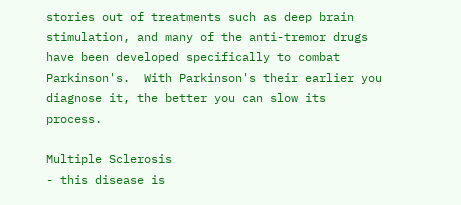stories out of treatments such as deep brain stimulation, and many of the anti-tremor drugs have been developed specifically to combat Parkinson's.  With Parkinson's their earlier you diagnose it, the better you can slow its process.

Multiple Sclerosis
- this disease is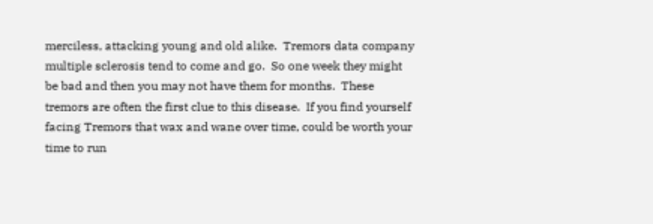merciless, attacking young and old alike.  Tremors data company multiple sclerosis tend to come and go.  So one week they might be bad and then you may not have them for months.  These tremors are often the first clue to this disease.  If you find yourself facing Tremors that wax and wane over time, could be worth your time to run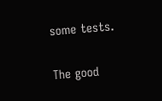some tests.

The good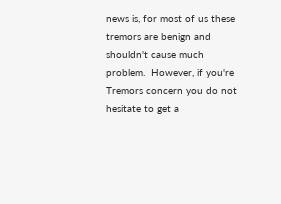news is, for most of us these tremors are benign and shouldn't cause much problem.  However, if you're Tremors concern you do not hesitate to get a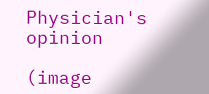Physician's opinion

(image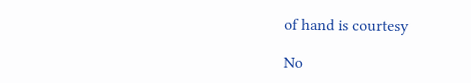of hand is courtesy

No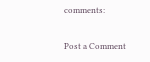comments:

Post a Comment